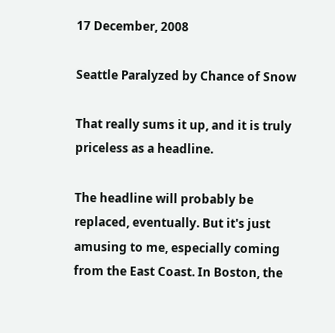17 December, 2008

Seattle Paralyzed by Chance of Snow

That really sums it up, and it is truly priceless as a headline.

The headline will probably be replaced, eventually. But it's just amusing to me, especially coming from the East Coast. In Boston, the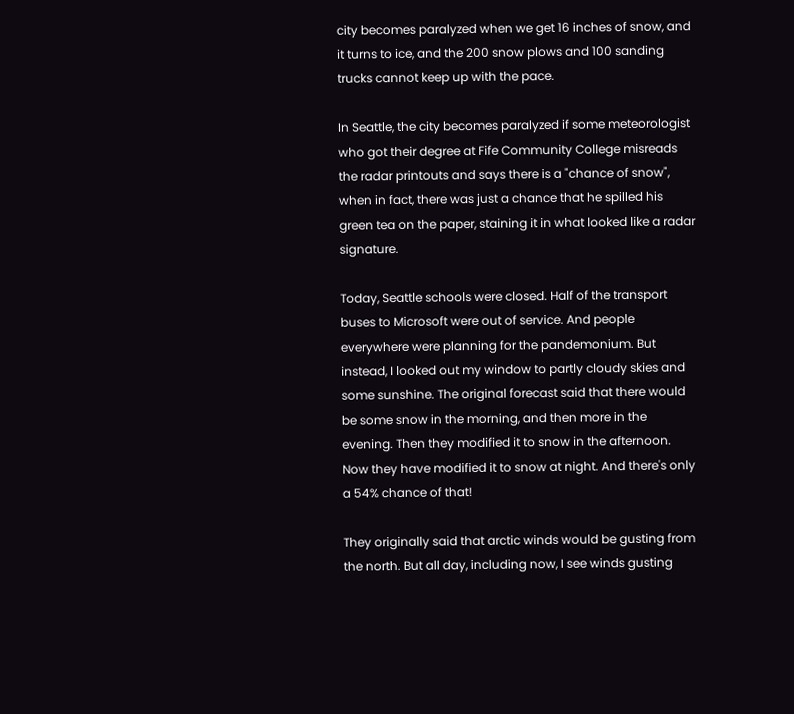city becomes paralyzed when we get 16 inches of snow, and it turns to ice, and the 200 snow plows and 100 sanding trucks cannot keep up with the pace.

In Seattle, the city becomes paralyzed if some meteorologist who got their degree at Fife Community College misreads the radar printouts and says there is a "chance of snow", when in fact, there was just a chance that he spilled his green tea on the paper, staining it in what looked like a radar signature.

Today, Seattle schools were closed. Half of the transport buses to Microsoft were out of service. And people everywhere were planning for the pandemonium. But instead, I looked out my window to partly cloudy skies and some sunshine. The original forecast said that there would be some snow in the morning, and then more in the evening. Then they modified it to snow in the afternoon. Now they have modified it to snow at night. And there's only a 54% chance of that!

They originally said that arctic winds would be gusting from the north. But all day, including now, I see winds gusting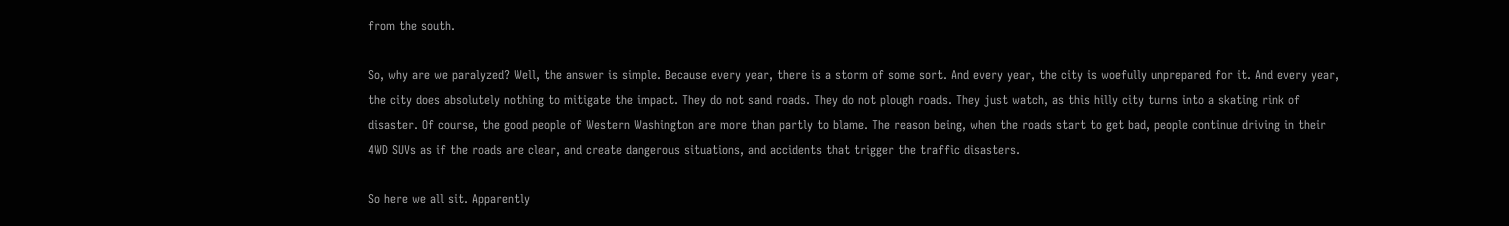from the south.

So, why are we paralyzed? Well, the answer is simple. Because every year, there is a storm of some sort. And every year, the city is woefully unprepared for it. And every year, the city does absolutely nothing to mitigate the impact. They do not sand roads. They do not plough roads. They just watch, as this hilly city turns into a skating rink of disaster. Of course, the good people of Western Washington are more than partly to blame. The reason being, when the roads start to get bad, people continue driving in their 4WD SUVs as if the roads are clear, and create dangerous situations, and accidents that trigger the traffic disasters.

So here we all sit. Apparently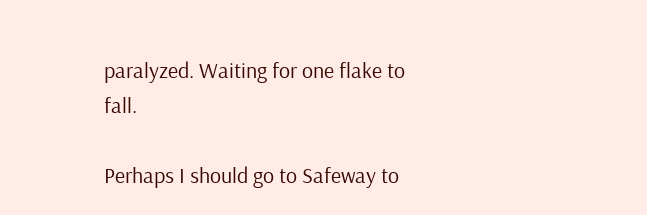paralyzed. Waiting for one flake to fall.

Perhaps I should go to Safeway to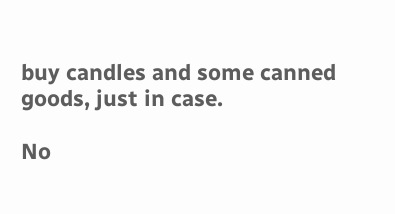buy candles and some canned goods, just in case.

No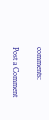comments:

Post a Comment